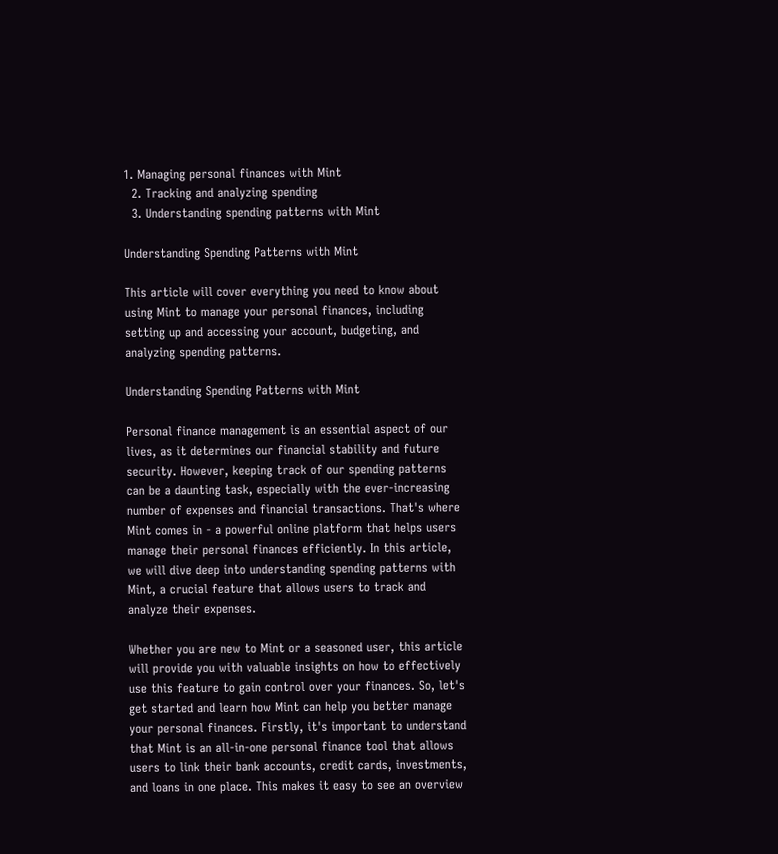1. Managing personal finances with Mint
  2. Tracking and analyzing spending
  3. Understanding spending patterns with Mint

Understanding Spending Patterns with Mint

This article will cover everything you need to know about using Mint to manage your personal finances, including setting up and accessing your account, budgeting, and analyzing spending patterns.

Understanding Spending Patterns with Mint

Personal finance management is an essential aspect of our lives, as it determines our financial stability and future security. However, keeping track of our spending patterns can be a daunting task, especially with the ever-increasing number of expenses and financial transactions. That's where Mint comes in - a powerful online platform that helps users manage their personal finances efficiently. In this article, we will dive deep into understanding spending patterns with Mint, a crucial feature that allows users to track and analyze their expenses.

Whether you are new to Mint or a seasoned user, this article will provide you with valuable insights on how to effectively use this feature to gain control over your finances. So, let's get started and learn how Mint can help you better manage your personal finances. Firstly, it's important to understand that Mint is an all-in-one personal finance tool that allows users to link their bank accounts, credit cards, investments, and loans in one place. This makes it easy to see an overview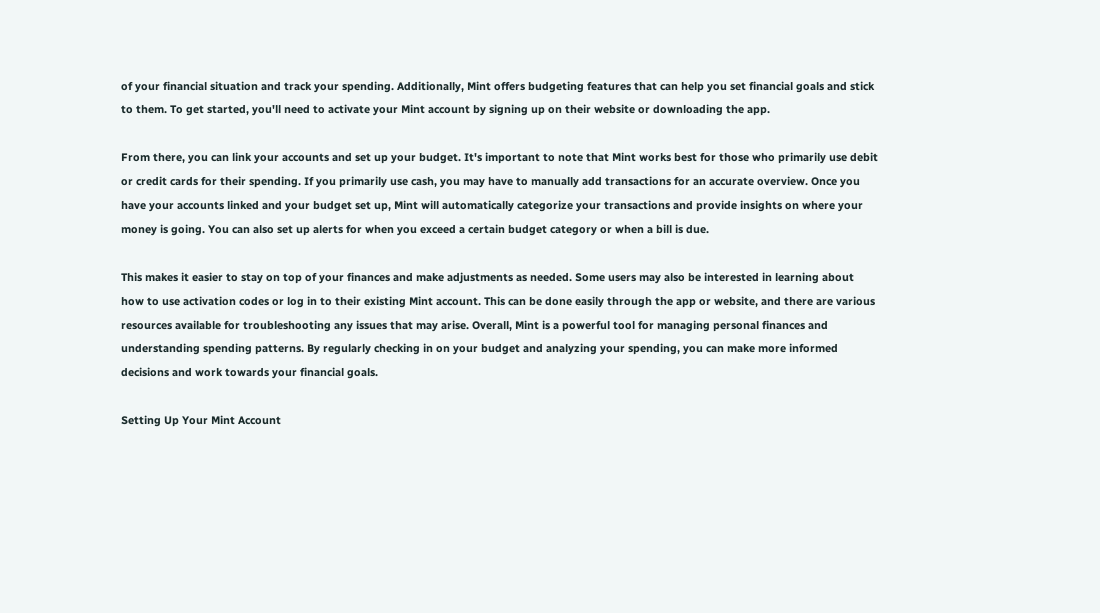of your financial situation and track your spending. Additionally, Mint offers budgeting features that can help you set financial goals and stick to them. To get started, you'll need to activate your Mint account by signing up on their website or downloading the app.

From there, you can link your accounts and set up your budget. It's important to note that Mint works best for those who primarily use debit or credit cards for their spending. If you primarily use cash, you may have to manually add transactions for an accurate overview. Once you have your accounts linked and your budget set up, Mint will automatically categorize your transactions and provide insights on where your money is going. You can also set up alerts for when you exceed a certain budget category or when a bill is due.

This makes it easier to stay on top of your finances and make adjustments as needed. Some users may also be interested in learning about how to use activation codes or log in to their existing Mint account. This can be done easily through the app or website, and there are various resources available for troubleshooting any issues that may arise. Overall, Mint is a powerful tool for managing personal finances and understanding spending patterns. By regularly checking in on your budget and analyzing your spending, you can make more informed decisions and work towards your financial goals.

Setting Up Your Mint Account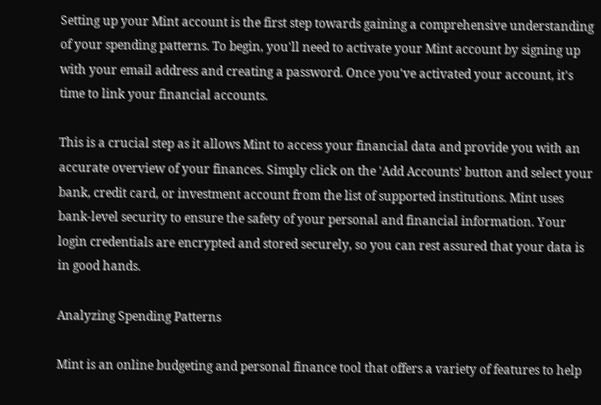Setting up your Mint account is the first step towards gaining a comprehensive understanding of your spending patterns. To begin, you'll need to activate your Mint account by signing up with your email address and creating a password. Once you've activated your account, it's time to link your financial accounts.

This is a crucial step as it allows Mint to access your financial data and provide you with an accurate overview of your finances. Simply click on the 'Add Accounts' button and select your bank, credit card, or investment account from the list of supported institutions. Mint uses bank-level security to ensure the safety of your personal and financial information. Your login credentials are encrypted and stored securely, so you can rest assured that your data is in good hands.

Analyzing Spending Patterns

Mint is an online budgeting and personal finance tool that offers a variety of features to help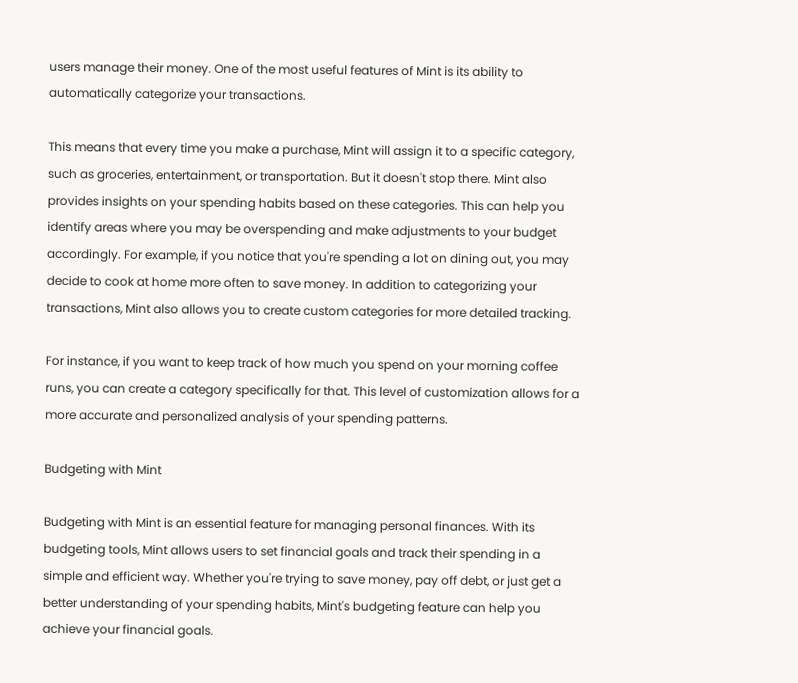users manage their money. One of the most useful features of Mint is its ability to automatically categorize your transactions.

This means that every time you make a purchase, Mint will assign it to a specific category, such as groceries, entertainment, or transportation. But it doesn't stop there. Mint also provides insights on your spending habits based on these categories. This can help you identify areas where you may be overspending and make adjustments to your budget accordingly. For example, if you notice that you're spending a lot on dining out, you may decide to cook at home more often to save money. In addition to categorizing your transactions, Mint also allows you to create custom categories for more detailed tracking.

For instance, if you want to keep track of how much you spend on your morning coffee runs, you can create a category specifically for that. This level of customization allows for a more accurate and personalized analysis of your spending patterns.

Budgeting with Mint

Budgeting with Mint is an essential feature for managing personal finances. With its budgeting tools, Mint allows users to set financial goals and track their spending in a simple and efficient way. Whether you're trying to save money, pay off debt, or just get a better understanding of your spending habits, Mint's budgeting feature can help you achieve your financial goals.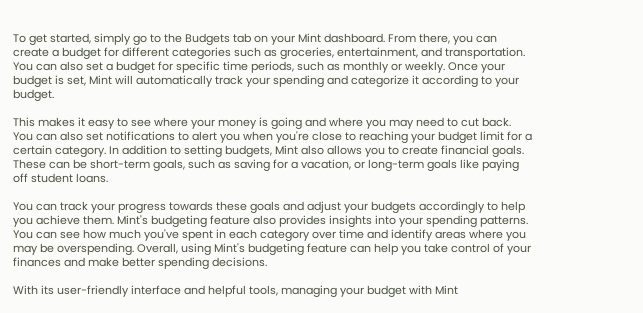To get started, simply go to the Budgets tab on your Mint dashboard. From there, you can create a budget for different categories such as groceries, entertainment, and transportation. You can also set a budget for specific time periods, such as monthly or weekly. Once your budget is set, Mint will automatically track your spending and categorize it according to your budget.

This makes it easy to see where your money is going and where you may need to cut back. You can also set notifications to alert you when you're close to reaching your budget limit for a certain category. In addition to setting budgets, Mint also allows you to create financial goals. These can be short-term goals, such as saving for a vacation, or long-term goals like paying off student loans.

You can track your progress towards these goals and adjust your budgets accordingly to help you achieve them. Mint's budgeting feature also provides insights into your spending patterns. You can see how much you've spent in each category over time and identify areas where you may be overspending. Overall, using Mint's budgeting feature can help you take control of your finances and make better spending decisions.

With its user-friendly interface and helpful tools, managing your budget with Mint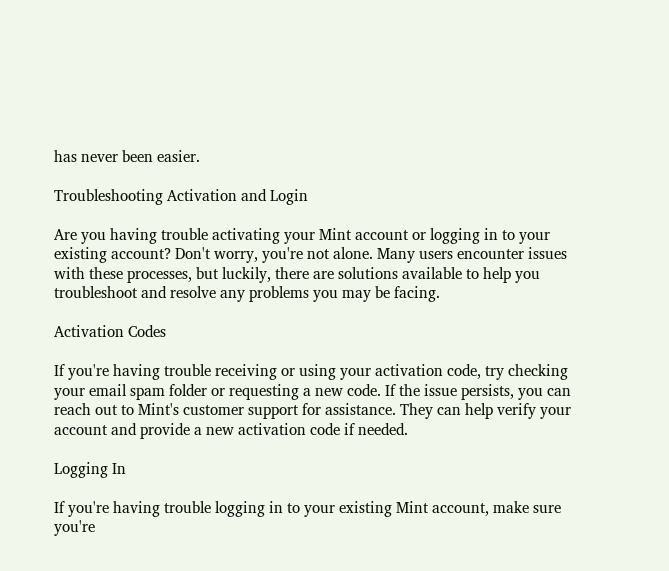has never been easier.

Troubleshooting Activation and Login

Are you having trouble activating your Mint account or logging in to your existing account? Don't worry, you're not alone. Many users encounter issues with these processes, but luckily, there are solutions available to help you troubleshoot and resolve any problems you may be facing.

Activation Codes

If you're having trouble receiving or using your activation code, try checking your email spam folder or requesting a new code. If the issue persists, you can reach out to Mint's customer support for assistance. They can help verify your account and provide a new activation code if needed.

Logging In

If you're having trouble logging in to your existing Mint account, make sure you're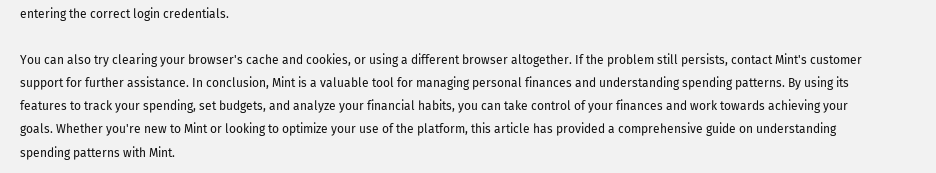entering the correct login credentials.

You can also try clearing your browser's cache and cookies, or using a different browser altogether. If the problem still persists, contact Mint's customer support for further assistance. In conclusion, Mint is a valuable tool for managing personal finances and understanding spending patterns. By using its features to track your spending, set budgets, and analyze your financial habits, you can take control of your finances and work towards achieving your goals. Whether you're new to Mint or looking to optimize your use of the platform, this article has provided a comprehensive guide on understanding spending patterns with Mint.